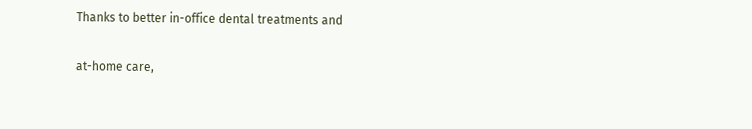Thanks to better in-office dental treatments and

at-home care,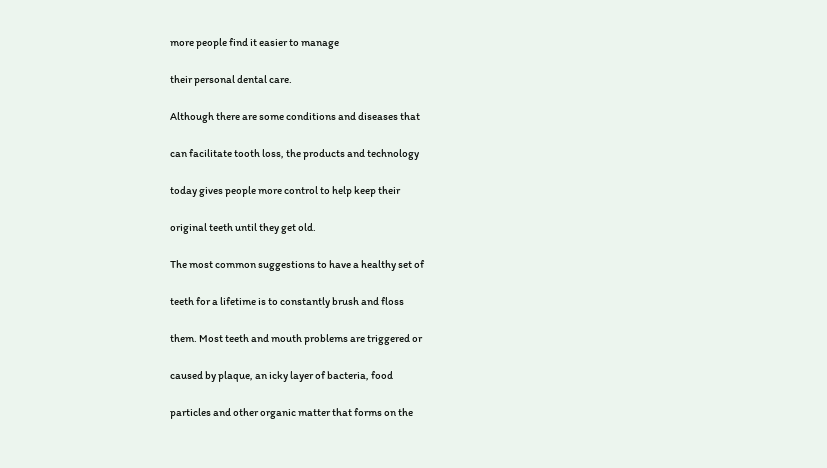more people find it easier to manage

their personal dental care.

Although there are some conditions and diseases that

can facilitate tooth loss, the products and technology

today gives people more control to help keep their

original teeth until they get old.

The most common suggestions to have a healthy set of

teeth for a lifetime is to constantly brush and floss

them. Most teeth and mouth problems are triggered or

caused by plaque, an icky layer of bacteria, food

particles and other organic matter that forms on the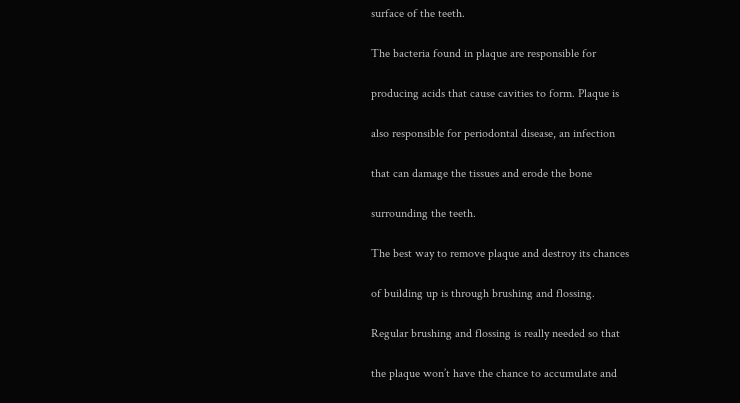surface of the teeth.

The bacteria found in plaque are responsible for

producing acids that cause cavities to form. Plaque is

also responsible for periodontal disease, an infection

that can damage the tissues and erode the bone

surrounding the teeth.

The best way to remove plaque and destroy its chances

of building up is through brushing and flossing.

Regular brushing and flossing is really needed so that

the plaque won’t have the chance to accumulate and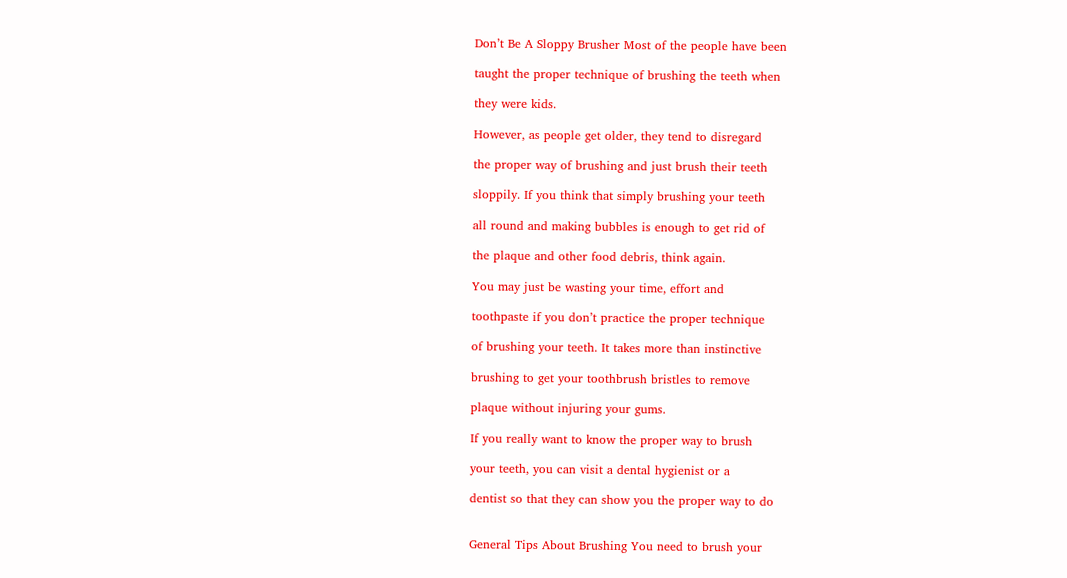Don’t Be A Sloppy Brusher Most of the people have been

taught the proper technique of brushing the teeth when

they were kids.

However, as people get older, they tend to disregard

the proper way of brushing and just brush their teeth

sloppily. If you think that simply brushing your teeth

all round and making bubbles is enough to get rid of

the plaque and other food debris, think again.

You may just be wasting your time, effort and

toothpaste if you don’t practice the proper technique

of brushing your teeth. It takes more than instinctive

brushing to get your toothbrush bristles to remove

plaque without injuring your gums.

If you really want to know the proper way to brush

your teeth, you can visit a dental hygienist or a

dentist so that they can show you the proper way to do


General Tips About Brushing You need to brush your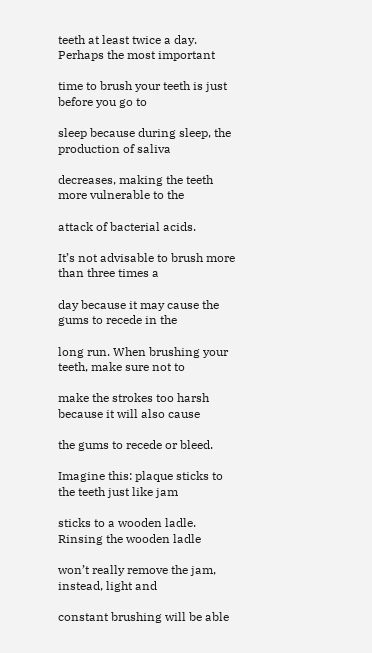teeth at least twice a day. Perhaps the most important

time to brush your teeth is just before you go to

sleep because during sleep, the production of saliva

decreases, making the teeth more vulnerable to the

attack of bacterial acids.

It’s not advisable to brush more than three times a

day because it may cause the gums to recede in the

long run. When brushing your teeth, make sure not to

make the strokes too harsh because it will also cause

the gums to recede or bleed.

Imagine this: plaque sticks to the teeth just like jam

sticks to a wooden ladle. Rinsing the wooden ladle

won’t really remove the jam, instead, light and

constant brushing will be able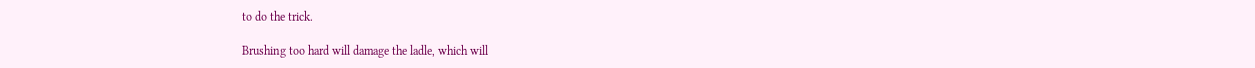to do the trick.

Brushing too hard will damage the ladle, which will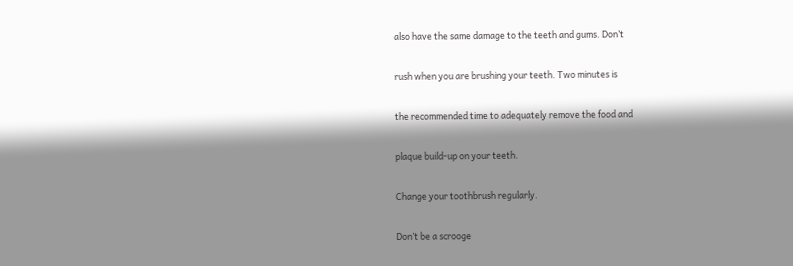also have the same damage to the teeth and gums. Don’t

rush when you are brushing your teeth. Two minutes is

the recommended time to adequately remove the food and

plaque build-up on your teeth.

Change your toothbrush regularly.

Don’t be a scrooge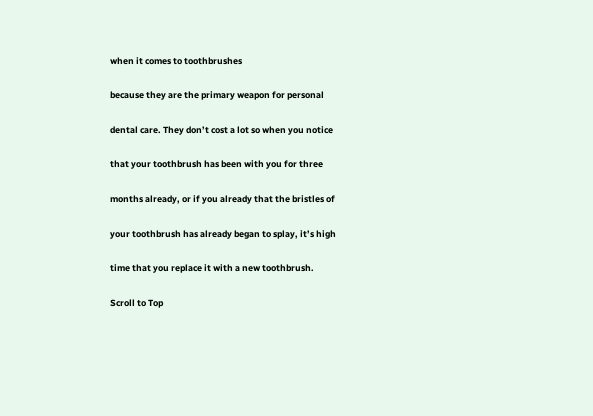when it comes to toothbrushes

because they are the primary weapon for personal

dental care. They don’t cost a lot so when you notice

that your toothbrush has been with you for three

months already, or if you already that the bristles of

your toothbrush has already began to splay, it’s high

time that you replace it with a new toothbrush.

Scroll to Top